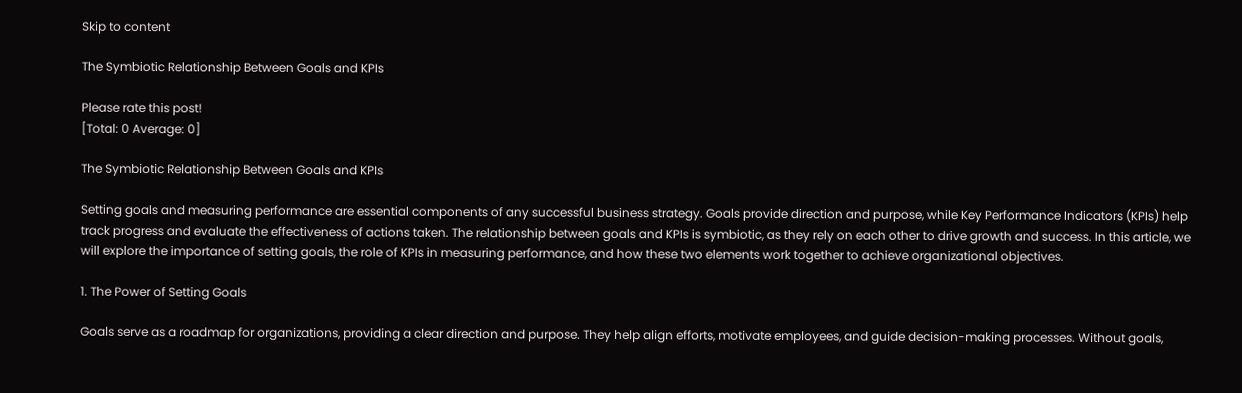Skip to content

The Symbiotic Relationship Between Goals and KPIs

Please rate this post!
[Total: 0 Average: 0]

The Symbiotic Relationship Between Goals and KPIs

Setting goals and measuring performance are essential components of any successful business strategy. Goals provide direction and purpose, while Key Performance Indicators (KPIs) help track progress and evaluate the effectiveness of actions taken. The relationship between goals and KPIs is symbiotic, as they rely on each other to drive growth and success. In this article, we will explore the importance of setting goals, the role of KPIs in measuring performance, and how these two elements work together to achieve organizational objectives.

1. The Power of Setting Goals

Goals serve as a roadmap for organizations, providing a clear direction and purpose. They help align efforts, motivate employees, and guide decision-making processes. Without goals,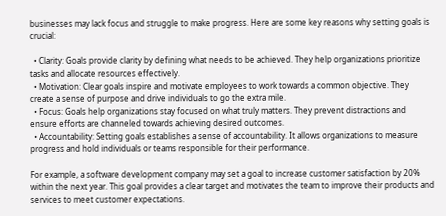businesses may lack focus and struggle to make progress. Here are some key reasons why setting goals is crucial:

  • Clarity: Goals provide clarity by defining what needs to be achieved. They help organizations prioritize tasks and allocate resources effectively.
  • Motivation: Clear goals inspire and motivate employees to work towards a common objective. They create a sense of purpose and drive individuals to go the extra mile.
  • Focus: Goals help organizations stay focused on what truly matters. They prevent distractions and ensure efforts are channeled towards achieving desired outcomes.
  • Accountability: Setting goals establishes a sense of accountability. It allows organizations to measure progress and hold individuals or teams responsible for their performance.

For example, a software development company may set a goal to increase customer satisfaction by 20% within the next year. This goal provides a clear target and motivates the team to improve their products and services to meet customer expectations.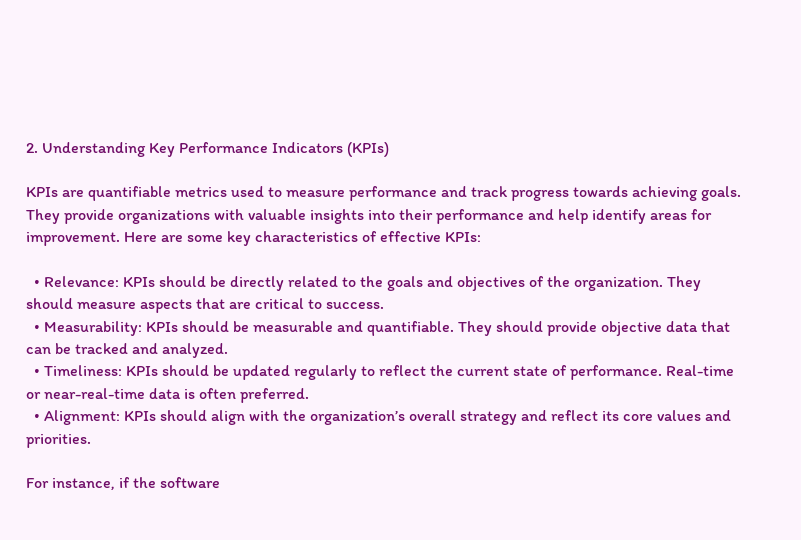2. Understanding Key Performance Indicators (KPIs)

KPIs are quantifiable metrics used to measure performance and track progress towards achieving goals. They provide organizations with valuable insights into their performance and help identify areas for improvement. Here are some key characteristics of effective KPIs:

  • Relevance: KPIs should be directly related to the goals and objectives of the organization. They should measure aspects that are critical to success.
  • Measurability: KPIs should be measurable and quantifiable. They should provide objective data that can be tracked and analyzed.
  • Timeliness: KPIs should be updated regularly to reflect the current state of performance. Real-time or near-real-time data is often preferred.
  • Alignment: KPIs should align with the organization’s overall strategy and reflect its core values and priorities.

For instance, if the software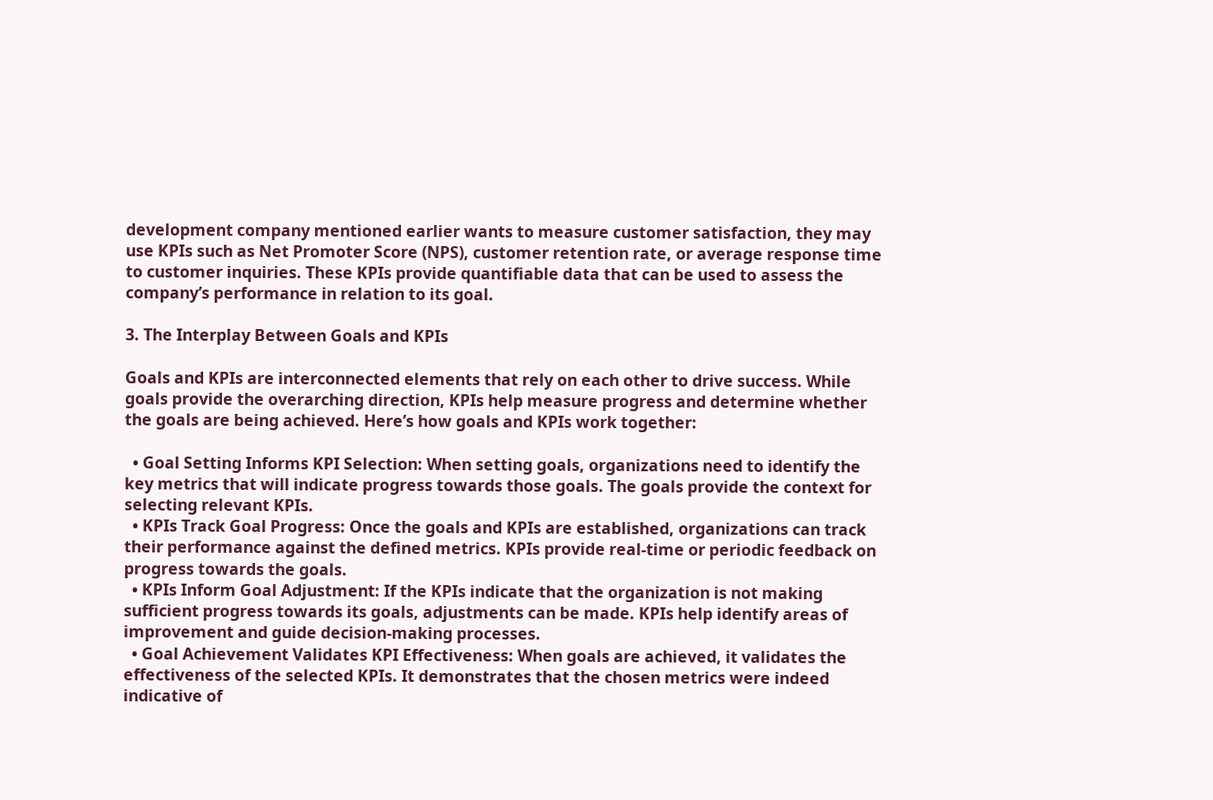development company mentioned earlier wants to measure customer satisfaction, they may use KPIs such as Net Promoter Score (NPS), customer retention rate, or average response time to customer inquiries. These KPIs provide quantifiable data that can be used to assess the company’s performance in relation to its goal.

3. The Interplay Between Goals and KPIs

Goals and KPIs are interconnected elements that rely on each other to drive success. While goals provide the overarching direction, KPIs help measure progress and determine whether the goals are being achieved. Here’s how goals and KPIs work together:

  • Goal Setting Informs KPI Selection: When setting goals, organizations need to identify the key metrics that will indicate progress towards those goals. The goals provide the context for selecting relevant KPIs.
  • KPIs Track Goal Progress: Once the goals and KPIs are established, organizations can track their performance against the defined metrics. KPIs provide real-time or periodic feedback on progress towards the goals.
  • KPIs Inform Goal Adjustment: If the KPIs indicate that the organization is not making sufficient progress towards its goals, adjustments can be made. KPIs help identify areas of improvement and guide decision-making processes.
  • Goal Achievement Validates KPI Effectiveness: When goals are achieved, it validates the effectiveness of the selected KPIs. It demonstrates that the chosen metrics were indeed indicative of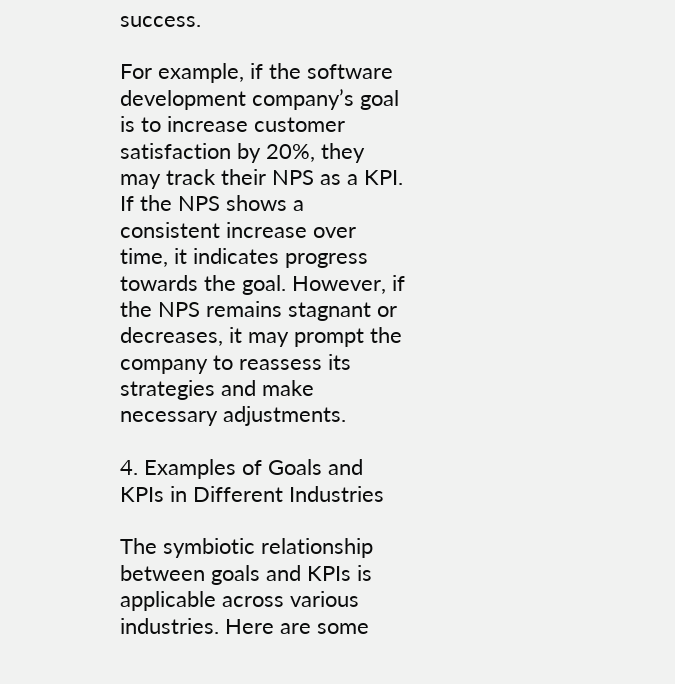success.

For example, if the software development company’s goal is to increase customer satisfaction by 20%, they may track their NPS as a KPI. If the NPS shows a consistent increase over time, it indicates progress towards the goal. However, if the NPS remains stagnant or decreases, it may prompt the company to reassess its strategies and make necessary adjustments.

4. Examples of Goals and KPIs in Different Industries

The symbiotic relationship between goals and KPIs is applicable across various industries. Here are some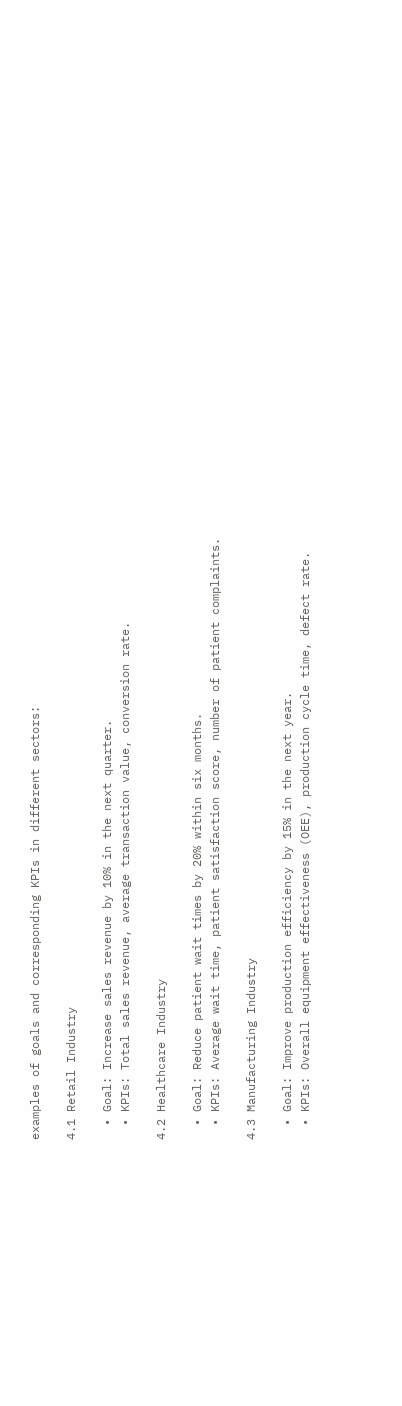examples of goals and corresponding KPIs in different sectors:

4.1 Retail Industry

  • Goal: Increase sales revenue by 10% in the next quarter.
  • KPIs: Total sales revenue, average transaction value, conversion rate.

4.2 Healthcare Industry

  • Goal: Reduce patient wait times by 20% within six months.
  • KPIs: Average wait time, patient satisfaction score, number of patient complaints.

4.3 Manufacturing Industry

  • Goal: Improve production efficiency by 15% in the next year.
  • KPIs: Overall equipment effectiveness (OEE), production cycle time, defect rate.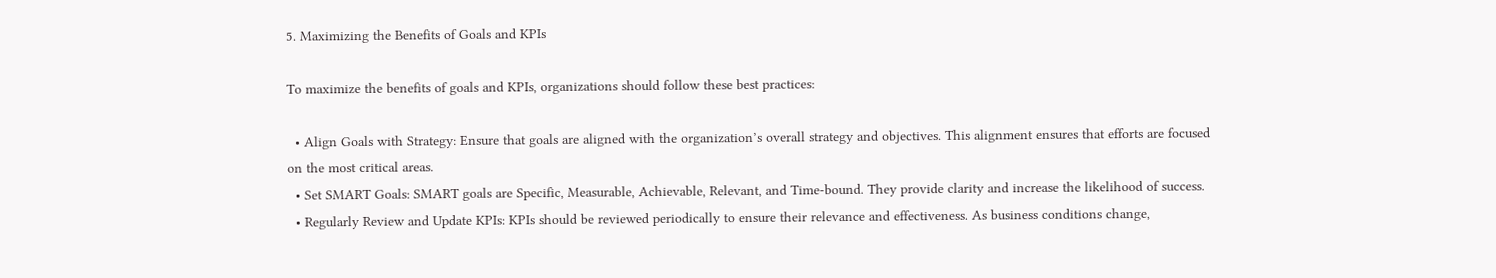5. Maximizing the Benefits of Goals and KPIs

To maximize the benefits of goals and KPIs, organizations should follow these best practices:

  • Align Goals with Strategy: Ensure that goals are aligned with the organization’s overall strategy and objectives. This alignment ensures that efforts are focused on the most critical areas.
  • Set SMART Goals: SMART goals are Specific, Measurable, Achievable, Relevant, and Time-bound. They provide clarity and increase the likelihood of success.
  • Regularly Review and Update KPIs: KPIs should be reviewed periodically to ensure their relevance and effectiveness. As business conditions change,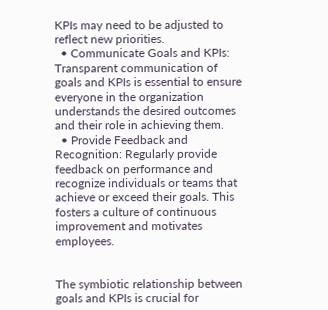KPIs may need to be adjusted to reflect new priorities.
  • Communicate Goals and KPIs: Transparent communication of goals and KPIs is essential to ensure everyone in the organization understands the desired outcomes and their role in achieving them.
  • Provide Feedback and Recognition: Regularly provide feedback on performance and recognize individuals or teams that achieve or exceed their goals. This fosters a culture of continuous improvement and motivates employees.


The symbiotic relationship between goals and KPIs is crucial for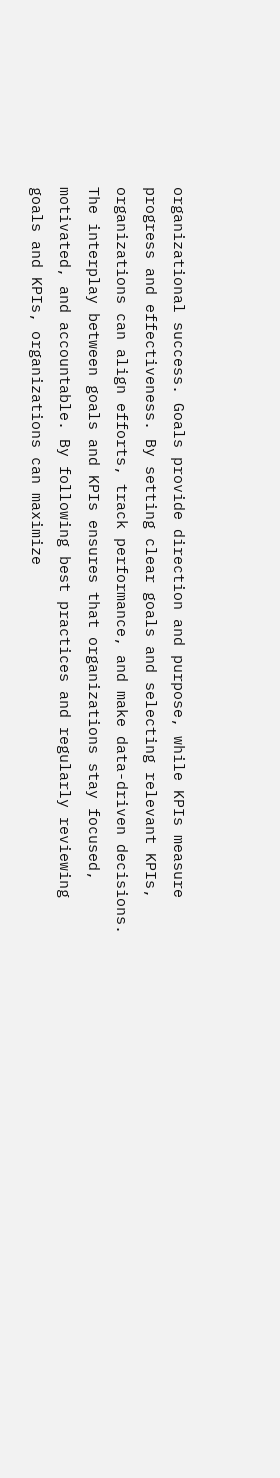organizational success. Goals provide direction and purpose, while KPIs measure progress and effectiveness. By setting clear goals and selecting relevant KPIs, organizations can align efforts, track performance, and make data-driven decisions. The interplay between goals and KPIs ensures that organizations stay focused, motivated, and accountable. By following best practices and regularly reviewing goals and KPIs, organizations can maximize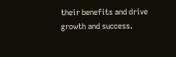their benefits and drive growth and success.